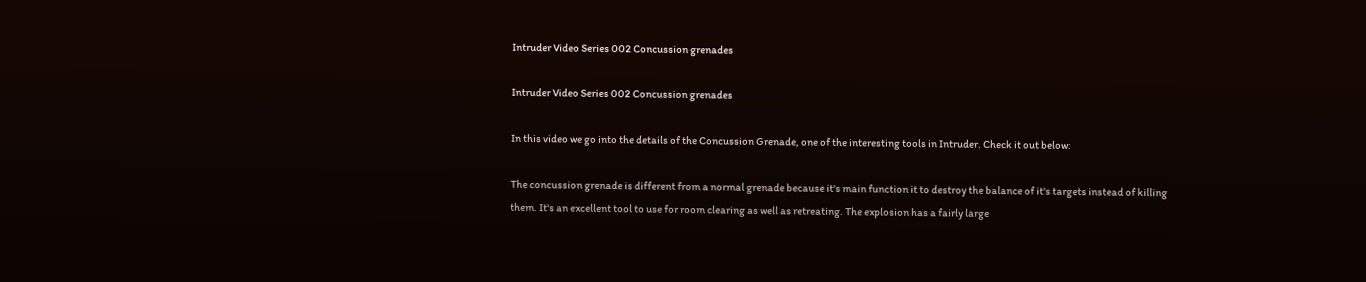Intruder Video Series 002 Concussion grenades

Intruder Video Series 002 Concussion grenades

In this video we go into the details of the Concussion Grenade, one of the interesting tools in Intruder. Check it out below:

The concussion grenade is different from a normal grenade because it's main function it to destroy the balance of it's targets instead of killing them. It's an excellent tool to use for room clearing as well as retreating. The explosion has a fairly large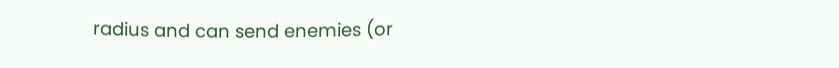radius and can send enemies (or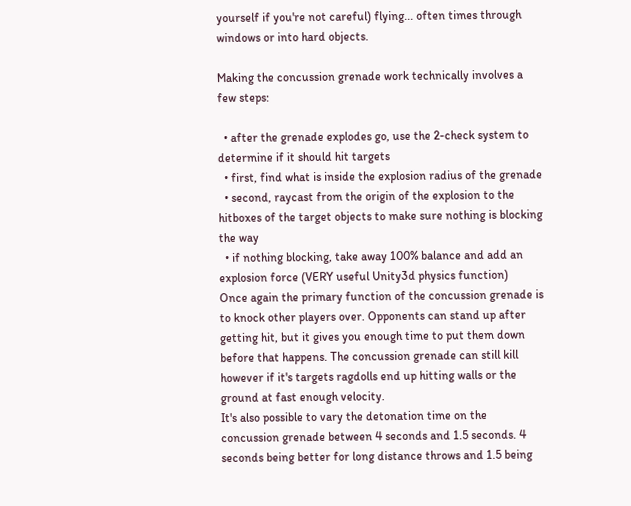yourself if you're not careful) flying... often times through windows or into hard objects.

Making the concussion grenade work technically involves a few steps:

  • after the grenade explodes go, use the 2-check system to determine if it should hit targets
  • first, find what is inside the explosion radius of the grenade
  • second, raycast from the origin of the explosion to the hitboxes of the target objects to make sure nothing is blocking the way
  • if nothing blocking, take away 100% balance and add an explosion force (VERY useful Unity3d physics function)
Once again the primary function of the concussion grenade is to knock other players over. Opponents can stand up after getting hit, but it gives you enough time to put them down before that happens. The concussion grenade can still kill however if it's targets ragdolls end up hitting walls or the ground at fast enough velocity.
It's also possible to vary the detonation time on the concussion grenade between 4 seconds and 1.5 seconds. 4 seconds being better for long distance throws and 1.5 being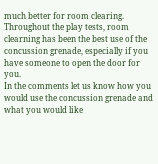much better for room clearing. Throughout the play tests, room clearning has been the best use of the concussion grenade, especially if you have someone to open the door for you.
In the comments let us know how you would use the concussion grenade and what you would like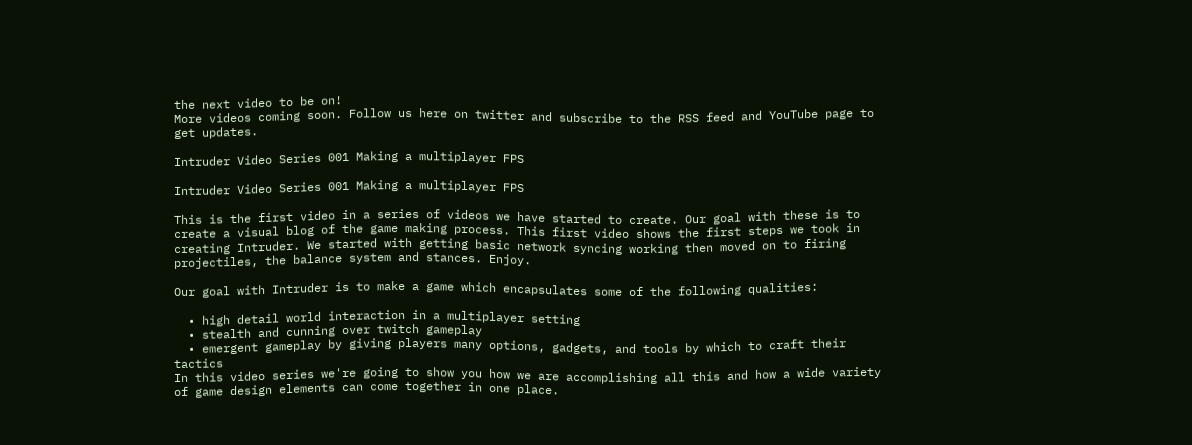the next video to be on!
More videos coming soon. Follow us here on twitter and subscribe to the RSS feed and YouTube page to get updates.

Intruder Video Series 001 Making a multiplayer FPS

Intruder Video Series 001 Making a multiplayer FPS

This is the first video in a series of videos we have started to create. Our goal with these is to create a visual blog of the game making process. This first video shows the first steps we took in creating Intruder. We started with getting basic network syncing working then moved on to firing projectiles, the balance system and stances. Enjoy.

Our goal with Intruder is to make a game which encapsulates some of the following qualities:

  • high detail world interaction in a multiplayer setting
  • stealth and cunning over twitch gameplay
  • emergent gameplay by giving players many options, gadgets, and tools by which to craft their tactics
In this video series we're going to show you how we are accomplishing all this and how a wide variety of game design elements can come together in one place.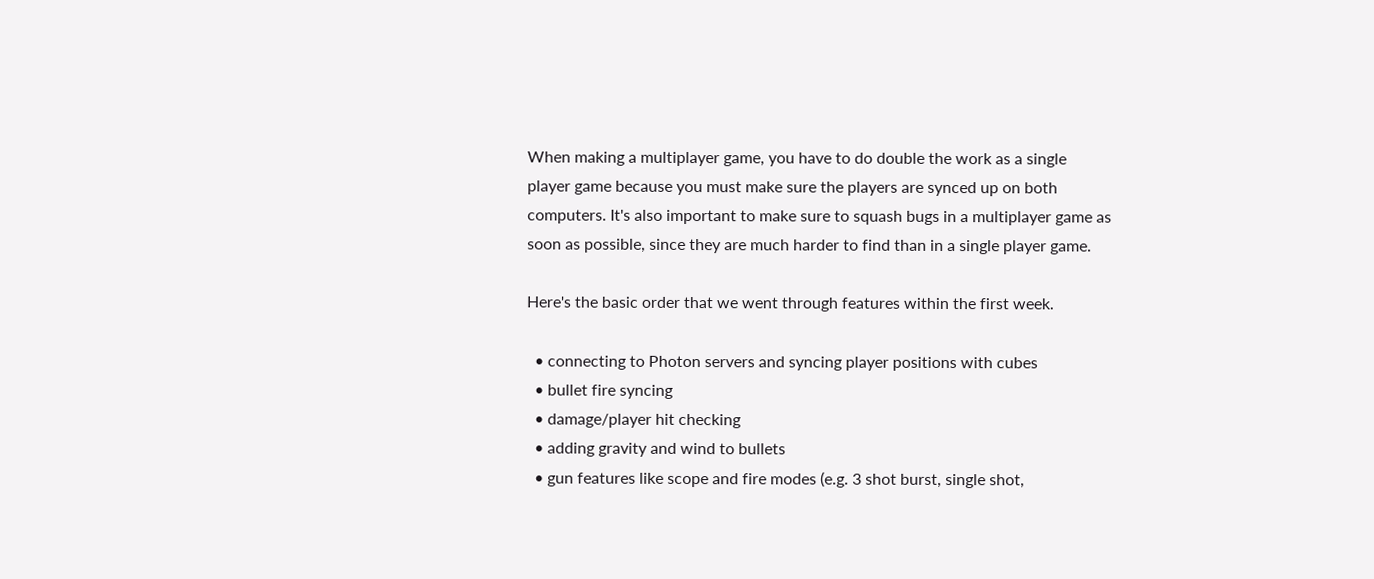When making a multiplayer game, you have to do double the work as a single player game because you must make sure the players are synced up on both computers. It's also important to make sure to squash bugs in a multiplayer game as soon as possible, since they are much harder to find than in a single player game.

Here's the basic order that we went through features within the first week.

  • connecting to Photon servers and syncing player positions with cubes
  • bullet fire syncing
  • damage/player hit checking
  • adding gravity and wind to bullets
  • gun features like scope and fire modes (e.g. 3 shot burst, single shot,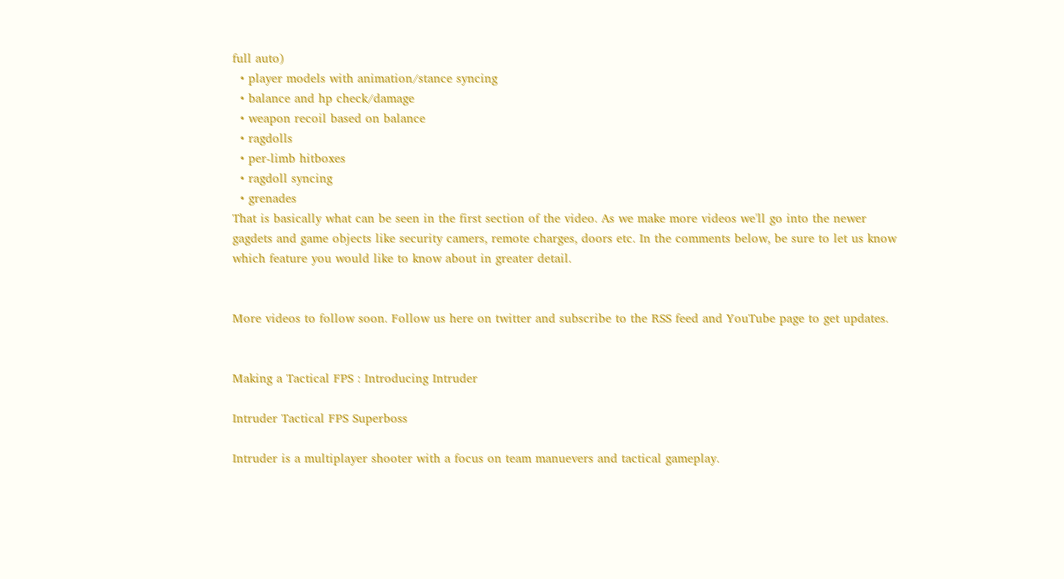full auto)
  • player models with animation/stance syncing
  • balance and hp check/damage
  • weapon recoil based on balance
  • ragdolls
  • per-limb hitboxes
  • ragdoll syncing
  • grenades
That is basically what can be seen in the first section of the video. As we make more videos we'll go into the newer gagdets and game objects like security camers, remote charges, doors etc. In the comments below, be sure to let us know which feature you would like to know about in greater detail.


More videos to follow soon. Follow us here on twitter and subscribe to the RSS feed and YouTube page to get updates.


Making a Tactical FPS : Introducing Intruder

Intruder Tactical FPS Superboss

Intruder is a multiplayer shooter with a focus on team manuevers and tactical gameplay.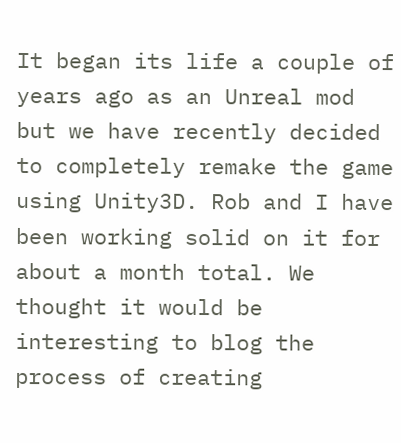It began its life a couple of years ago as an Unreal mod but we have recently decided to completely remake the game using Unity3D. Rob and I have been working solid on it for about a month total. We thought it would be interesting to blog the process of creating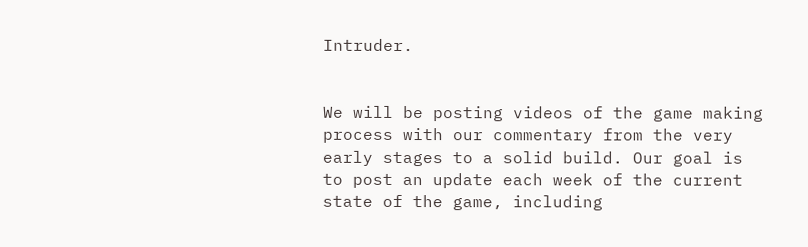Intruder.


We will be posting videos of the game making process with our commentary from the very early stages to a solid build. Our goal is to post an update each week of the current state of the game, including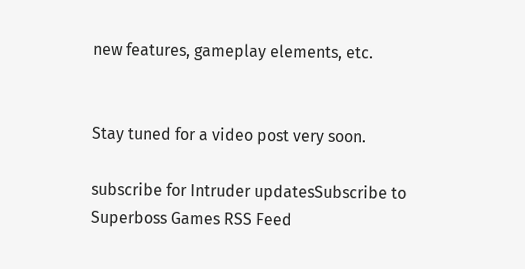new features, gameplay elements, etc.


Stay tuned for a video post very soon.

subscribe for Intruder updatesSubscribe to Superboss Games RSS Feed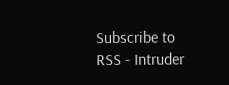Subscribe to RSS - Intruder